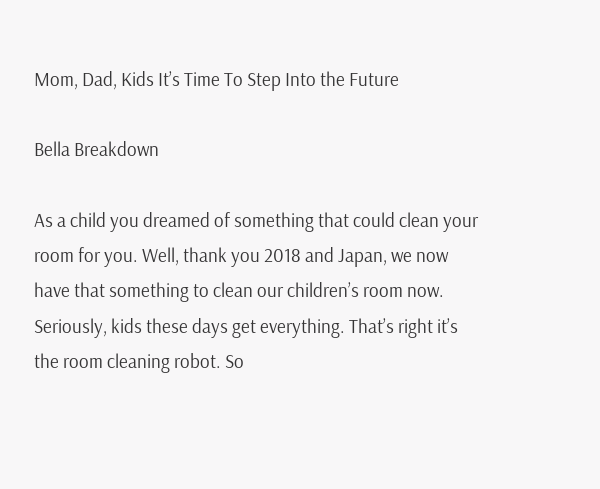Mom, Dad, Kids It’s Time To Step Into the Future

Bella Breakdown

As a child you dreamed of something that could clean your room for you. Well, thank you 2018 and Japan, we now have that something to clean our children’s room now. Seriously, kids these days get everything. That’s right it’s the room cleaning robot. So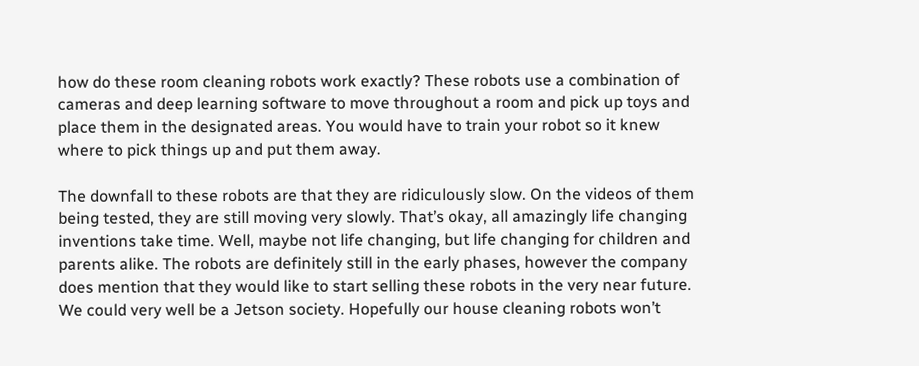how do these room cleaning robots work exactly? These robots use a combination of cameras and deep learning software to move throughout a room and pick up toys and place them in the designated areas. You would have to train your robot so it knew where to pick things up and put them away.

The downfall to these robots are that they are ridiculously slow. On the videos of them being tested, they are still moving very slowly. That’s okay, all amazingly life changing inventions take time. Well, maybe not life changing, but life changing for children and parents alike. The robots are definitely still in the early phases, however the company does mention that they would like to start selling these robots in the very near future. We could very well be a Jetson society. Hopefully our house cleaning robots won’t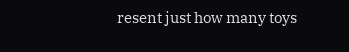resent just how many toys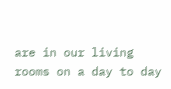are in our living rooms on a day to day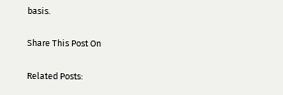basis.

Share This Post On

Related Posts: